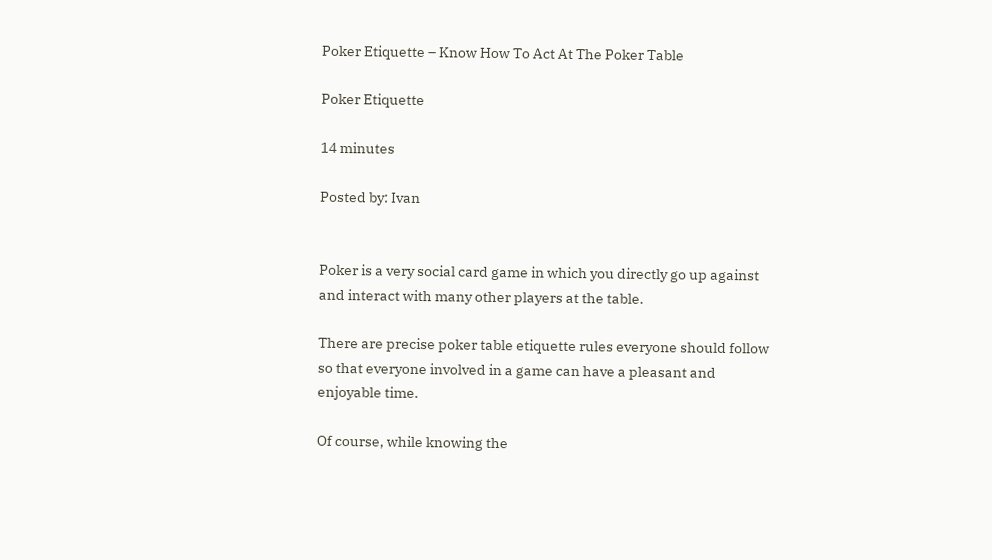Poker Etiquette – Know How To Act At The Poker Table

Poker Etiquette

14 minutes

Posted by: Ivan


Poker is a very social card game in which you directly go up against and interact with many other players at the table.

There are precise poker table etiquette rules everyone should follow so that everyone involved in a game can have a pleasant and enjoyable time.

Of course, while knowing the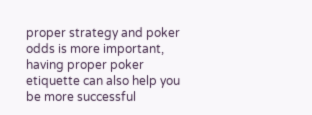proper strategy and poker odds is more important, having proper poker etiquette can also help you be more successful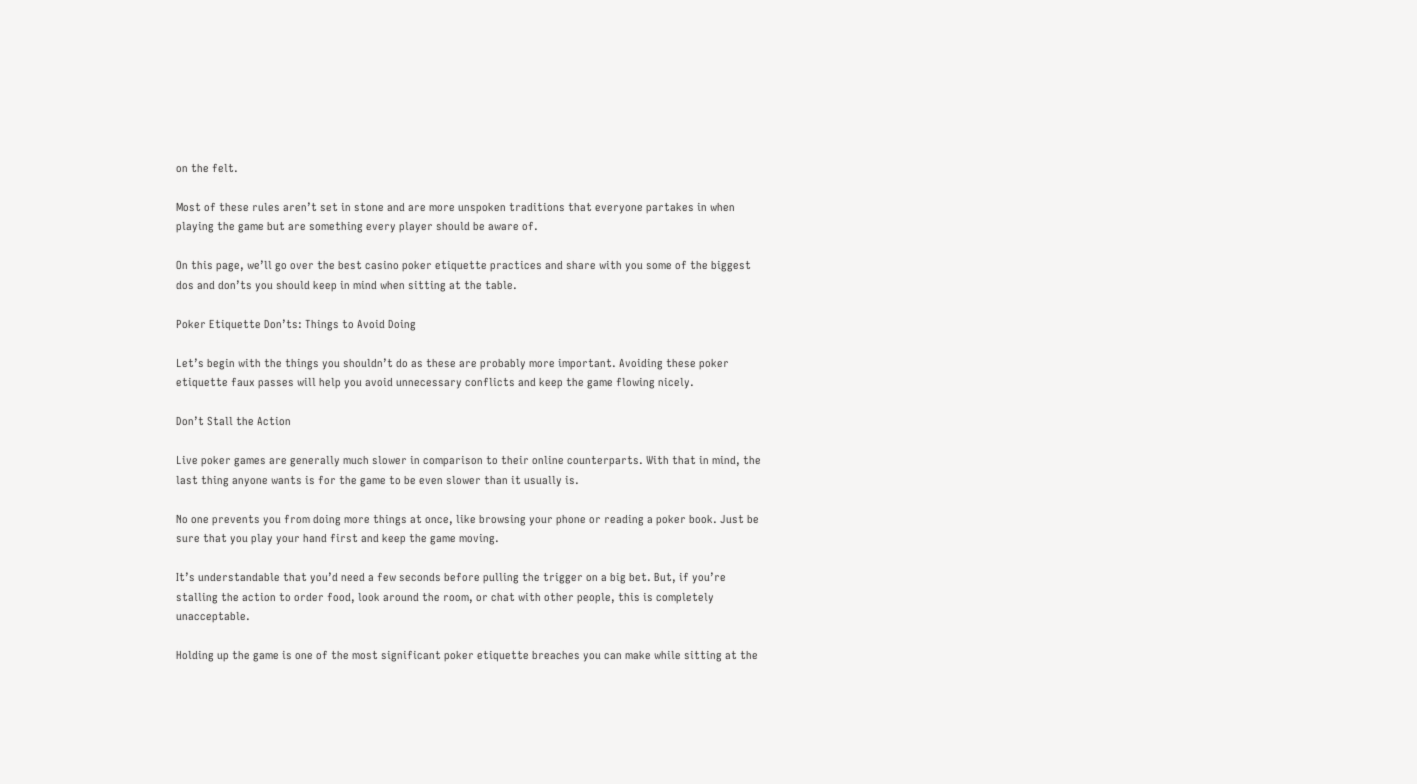on the felt.

Most of these rules aren’t set in stone and are more unspoken traditions that everyone partakes in when playing the game but are something every player should be aware of.

On this page, we’ll go over the best casino poker etiquette practices and share with you some of the biggest dos and don’ts you should keep in mind when sitting at the table.

Poker Etiquette Don’ts: Things to Avoid Doing

Let’s begin with the things you shouldn’t do as these are probably more important. Avoiding these poker etiquette faux passes will help you avoid unnecessary conflicts and keep the game flowing nicely.

Don’t Stall the Action

Live poker games are generally much slower in comparison to their online counterparts. With that in mind, the last thing anyone wants is for the game to be even slower than it usually is.

No one prevents you from doing more things at once, like browsing your phone or reading a poker book. Just be sure that you play your hand first and keep the game moving.

It’s understandable that you’d need a few seconds before pulling the trigger on a big bet. But, if you’re stalling the action to order food, look around the room, or chat with other people, this is completely unacceptable.

Holding up the game is one of the most significant poker etiquette breaches you can make while sitting at the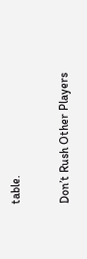table.

Don’t Rush Other Players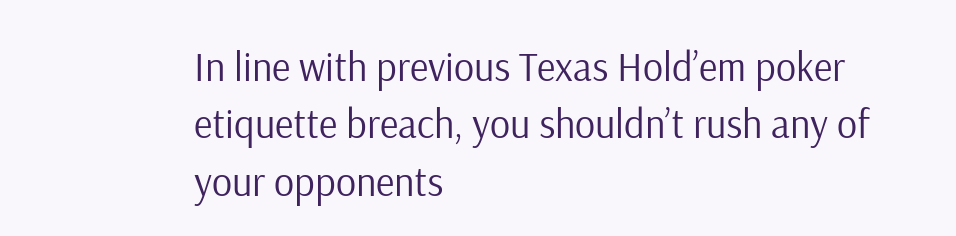In line with previous Texas Hold’em poker etiquette breach, you shouldn’t rush any of your opponents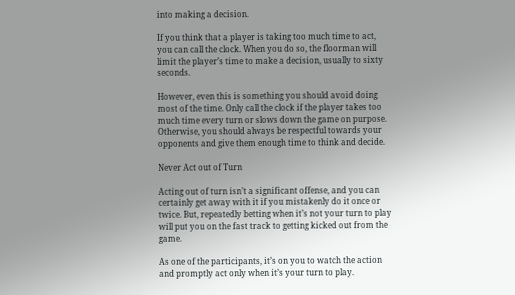into making a decision.

If you think that a player is taking too much time to act, you can call the clock. When you do so, the floorman will limit the player’s time to make a decision, usually to sixty seconds.

However, even this is something you should avoid doing most of the time. Only call the clock if the player takes too much time every turn or slows down the game on purpose. Otherwise, you should always be respectful towards your opponents and give them enough time to think and decide.

Never Act out of Turn

Acting out of turn isn’t a significant offense, and you can certainly get away with it if you mistakenly do it once or twice. But, repeatedly betting when it’s not your turn to play will put you on the fast track to getting kicked out from the game.

As one of the participants, it’s on you to watch the action and promptly act only when it’s your turn to play.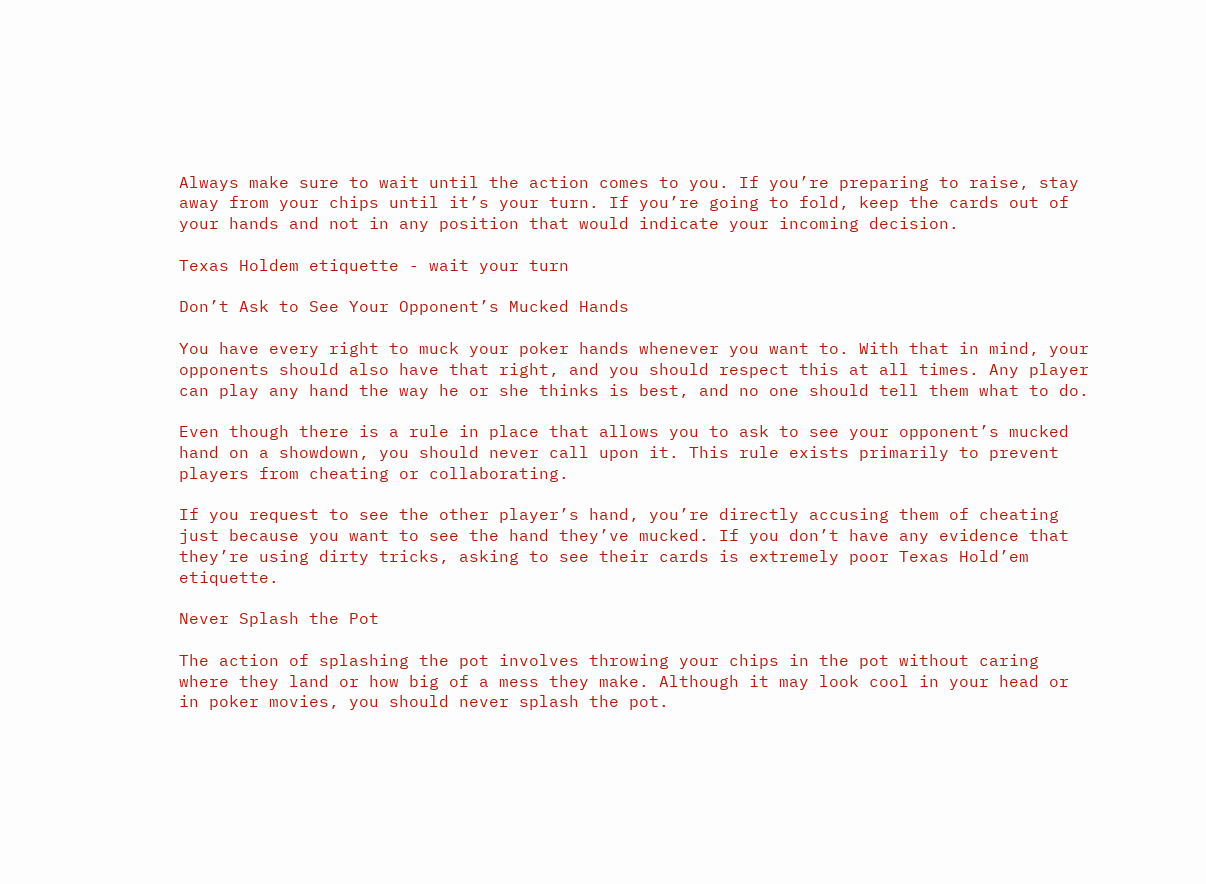Always make sure to wait until the action comes to you. If you’re preparing to raise, stay away from your chips until it’s your turn. If you’re going to fold, keep the cards out of your hands and not in any position that would indicate your incoming decision.

Texas Holdem etiquette - wait your turn

Don’t Ask to See Your Opponent’s Mucked Hands

You have every right to muck your poker hands whenever you want to. With that in mind, your opponents should also have that right, and you should respect this at all times. Any player can play any hand the way he or she thinks is best, and no one should tell them what to do.

Even though there is a rule in place that allows you to ask to see your opponent’s mucked hand on a showdown, you should never call upon it. This rule exists primarily to prevent players from cheating or collaborating.

If you request to see the other player’s hand, you’re directly accusing them of cheating just because you want to see the hand they’ve mucked. If you don’t have any evidence that they’re using dirty tricks, asking to see their cards is extremely poor Texas Hold’em etiquette.

Never Splash the Pot

The action of splashing the pot involves throwing your chips in the pot without caring where they land or how big of a mess they make. Although it may look cool in your head or in poker movies, you should never splash the pot.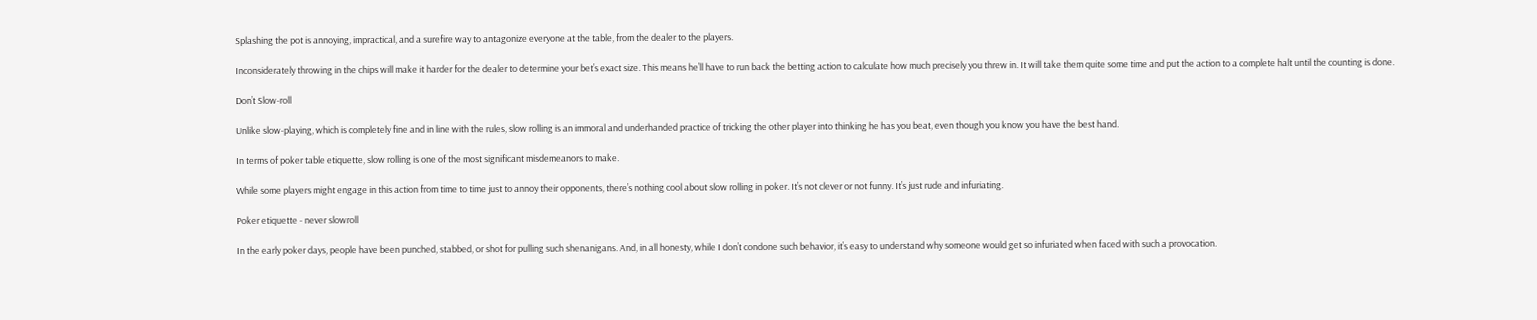Splashing the pot is annoying, impractical, and a surefire way to antagonize everyone at the table, from the dealer to the players.

Inconsiderately throwing in the chips will make it harder for the dealer to determine your bet’s exact size. This means he’ll have to run back the betting action to calculate how much precisely you threw in. It will take them quite some time and put the action to a complete halt until the counting is done.

Don’t Slow-roll

Unlike slow-playing, which is completely fine and in line with the rules, slow rolling is an immoral and underhanded practice of tricking the other player into thinking he has you beat, even though you know you have the best hand.

In terms of poker table etiquette, slow rolling is one of the most significant misdemeanors to make.

While some players might engage in this action from time to time just to annoy their opponents, there’s nothing cool about slow rolling in poker. It’s not clever or not funny. It’s just rude and infuriating.

Poker etiquette - never slowroll

In the early poker days, people have been punched, stabbed, or shot for pulling such shenanigans. And, in all honesty, while I don’t condone such behavior, it’s easy to understand why someone would get so infuriated when faced with such a provocation.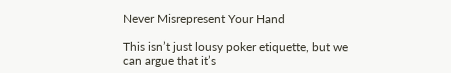Never Misrepresent Your Hand

This isn’t just lousy poker etiquette, but we can argue that it’s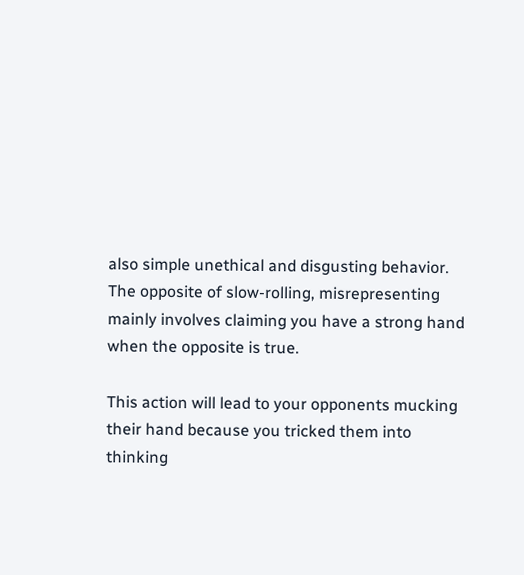also simple unethical and disgusting behavior. The opposite of slow-rolling, misrepresenting mainly involves claiming you have a strong hand when the opposite is true.

This action will lead to your opponents mucking their hand because you tricked them into thinking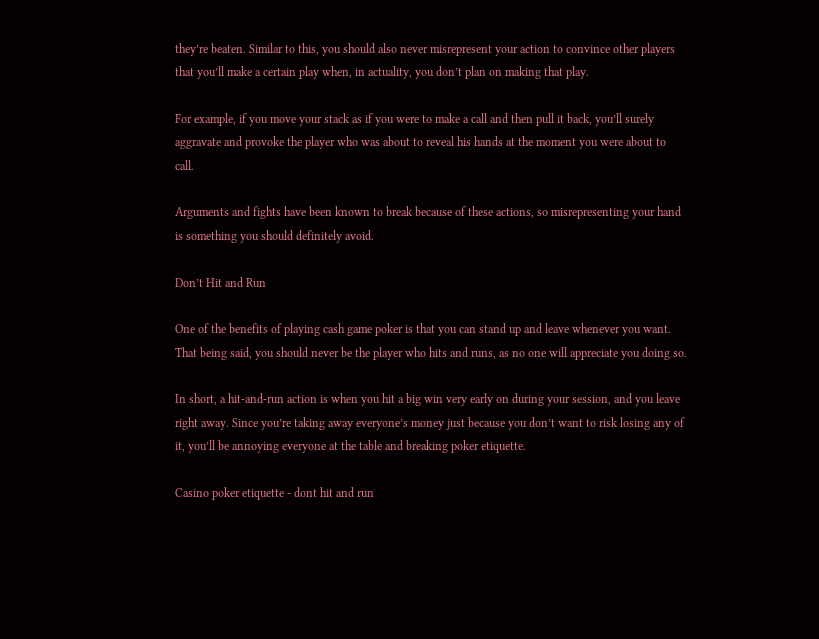they’re beaten. Similar to this, you should also never misrepresent your action to convince other players that you’ll make a certain play when, in actuality, you don’t plan on making that play.

For example, if you move your stack as if you were to make a call and then pull it back, you’ll surely aggravate and provoke the player who was about to reveal his hands at the moment you were about to call.

Arguments and fights have been known to break because of these actions, so misrepresenting your hand is something you should definitely avoid.

Don’t Hit and Run

One of the benefits of playing cash game poker is that you can stand up and leave whenever you want. That being said, you should never be the player who hits and runs, as no one will appreciate you doing so.

In short, a hit-and-run action is when you hit a big win very early on during your session, and you leave right away. Since you’re taking away everyone’s money just because you don’t want to risk losing any of it, you’ll be annoying everyone at the table and breaking poker etiquette.

Casino poker etiquette - dont hit and run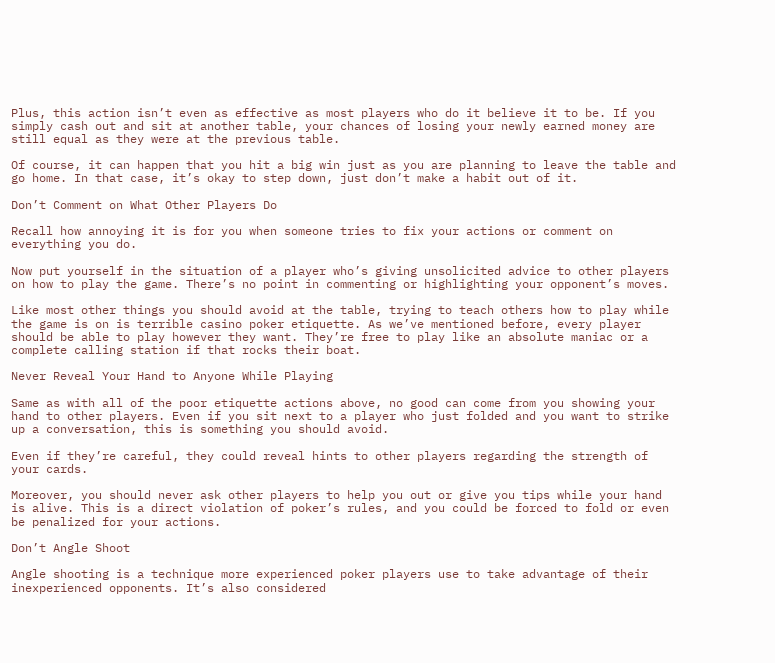Plus, this action isn’t even as effective as most players who do it believe it to be. If you simply cash out and sit at another table, your chances of losing your newly earned money are still equal as they were at the previous table.

Of course, it can happen that you hit a big win just as you are planning to leave the table and go home. In that case, it’s okay to step down, just don’t make a habit out of it.

Don’t Comment on What Other Players Do

Recall how annoying it is for you when someone tries to fix your actions or comment on everything you do.

Now put yourself in the situation of a player who’s giving unsolicited advice to other players on how to play the game. There’s no point in commenting or highlighting your opponent’s moves.

Like most other things you should avoid at the table, trying to teach others how to play while the game is on is terrible casino poker etiquette. As we’ve mentioned before, every player should be able to play however they want. They’re free to play like an absolute maniac or a complete calling station if that rocks their boat.

Never Reveal Your Hand to Anyone While Playing

Same as with all of the poor etiquette actions above, no good can come from you showing your hand to other players. Even if you sit next to a player who just folded and you want to strike up a conversation, this is something you should avoid.

Even if they’re careful, they could reveal hints to other players regarding the strength of your cards.

Moreover, you should never ask other players to help you out or give you tips while your hand is alive. This is a direct violation of poker’s rules, and you could be forced to fold or even be penalized for your actions.

Don’t Angle Shoot

Angle shooting is a technique more experienced poker players use to take advantage of their inexperienced opponents. It’s also considered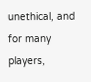unethical, and for many players,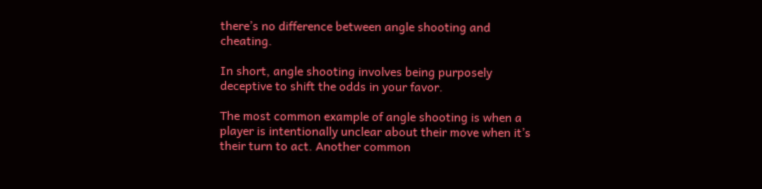there’s no difference between angle shooting and cheating.

In short, angle shooting involves being purposely deceptive to shift the odds in your favor.

The most common example of angle shooting is when a player is intentionally unclear about their move when it’s their turn to act. Another common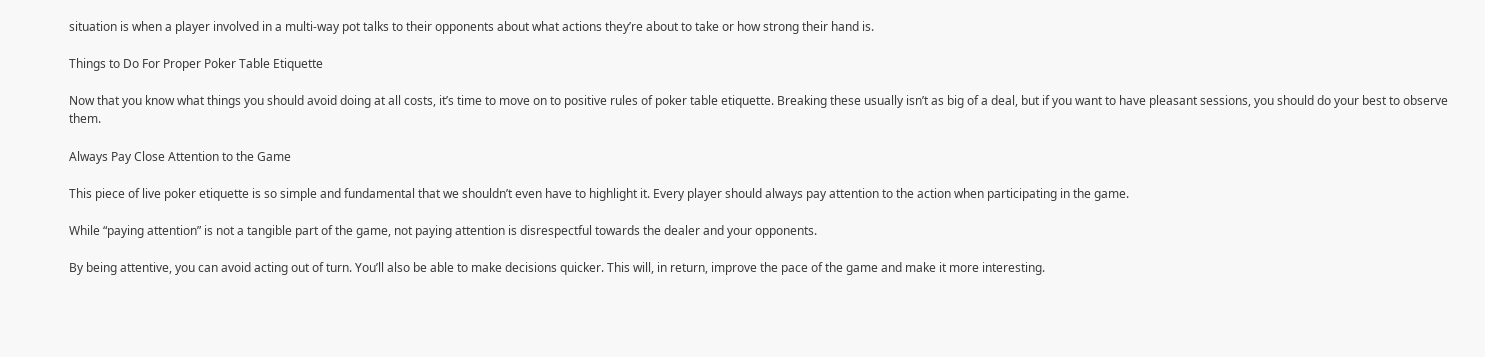situation is when a player involved in a multi-way pot talks to their opponents about what actions they’re about to take or how strong their hand is.

Things to Do For Proper Poker Table Etiquette

Now that you know what things you should avoid doing at all costs, it’s time to move on to positive rules of poker table etiquette. Breaking these usually isn’t as big of a deal, but if you want to have pleasant sessions, you should do your best to observe them.

Always Pay Close Attention to the Game

This piece of live poker etiquette is so simple and fundamental that we shouldn’t even have to highlight it. Every player should always pay attention to the action when participating in the game.

While “paying attention” is not a tangible part of the game, not paying attention is disrespectful towards the dealer and your opponents.

By being attentive, you can avoid acting out of turn. You’ll also be able to make decisions quicker. This will, in return, improve the pace of the game and make it more interesting.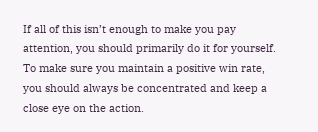If all of this isn’t enough to make you pay attention, you should primarily do it for yourself. To make sure you maintain a positive win rate, you should always be concentrated and keep a close eye on the action.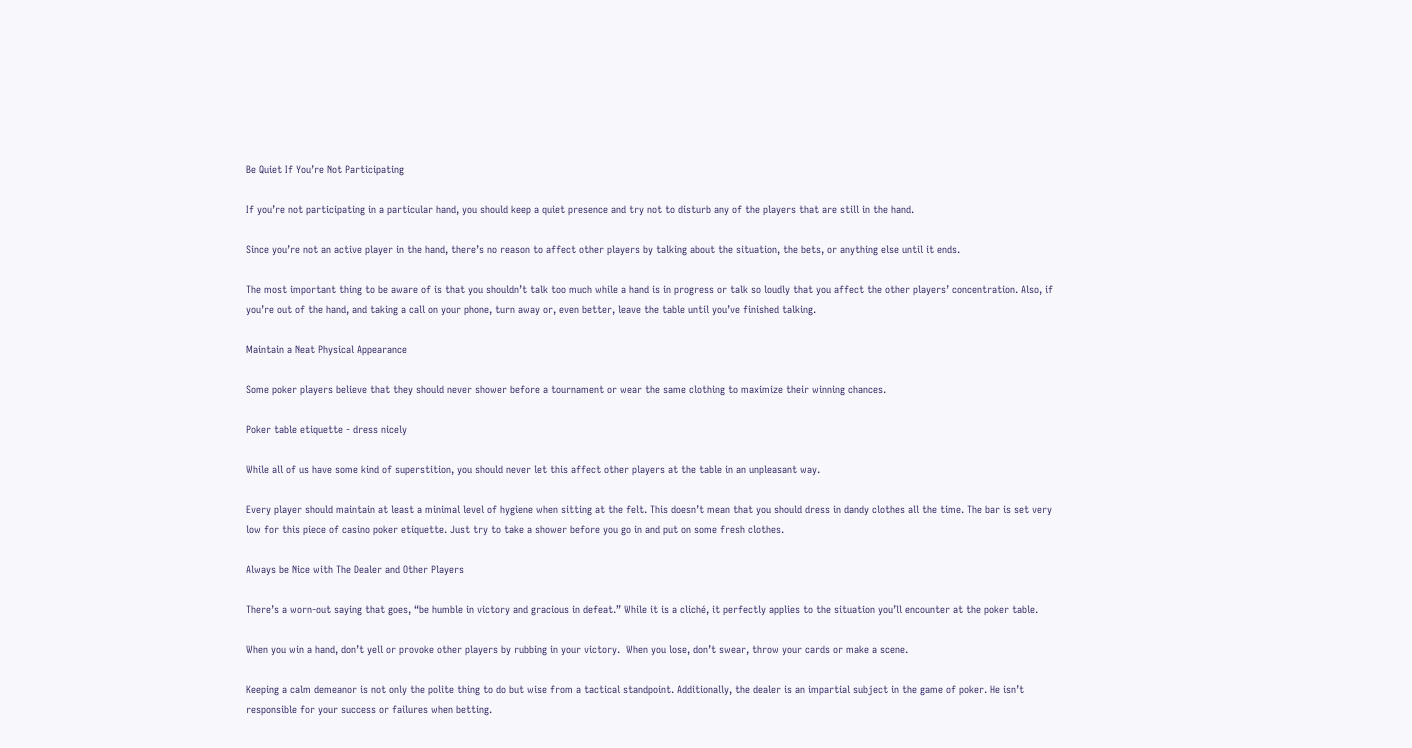Be Quiet If You’re Not Participating

If you’re not participating in a particular hand, you should keep a quiet presence and try not to disturb any of the players that are still in the hand.

Since you’re not an active player in the hand, there’s no reason to affect other players by talking about the situation, the bets, or anything else until it ends.

The most important thing to be aware of is that you shouldn’t talk too much while a hand is in progress or talk so loudly that you affect the other players’ concentration. Also, if you’re out of the hand, and taking a call on your phone, turn away or, even better, leave the table until you’ve finished talking.

Maintain a Neat Physical Appearance

Some poker players believe that they should never shower before a tournament or wear the same clothing to maximize their winning chances.

Poker table etiquette - dress nicely

While all of us have some kind of superstition, you should never let this affect other players at the table in an unpleasant way.

Every player should maintain at least a minimal level of hygiene when sitting at the felt. This doesn’t mean that you should dress in dandy clothes all the time. The bar is set very low for this piece of casino poker etiquette. Just try to take a shower before you go in and put on some fresh clothes.

Always be Nice with The Dealer and Other Players

There’s a worn-out saying that goes, “be humble in victory and gracious in defeat.” While it is a cliché, it perfectly applies to the situation you’ll encounter at the poker table.

When you win a hand, don’t yell or provoke other players by rubbing in your victory.  When you lose, don’t swear, throw your cards or make a scene.

Keeping a calm demeanor is not only the polite thing to do but wise from a tactical standpoint. Additionally, the dealer is an impartial subject in the game of poker. He isn’t responsible for your success or failures when betting.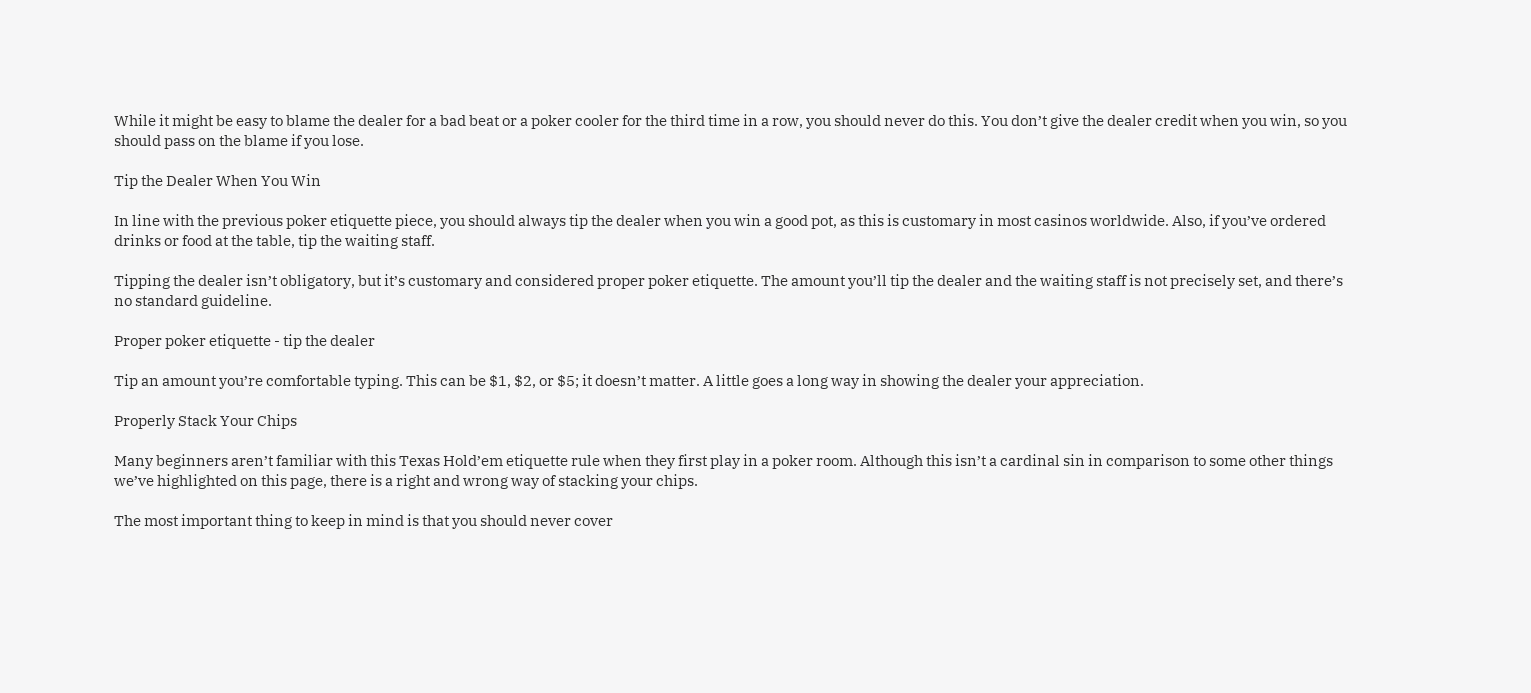While it might be easy to blame the dealer for a bad beat or a poker cooler for the third time in a row, you should never do this. You don’t give the dealer credit when you win, so you should pass on the blame if you lose.

Tip the Dealer When You Win

In line with the previous poker etiquette piece, you should always tip the dealer when you win a good pot, as this is customary in most casinos worldwide. Also, if you’ve ordered drinks or food at the table, tip the waiting staff.

Tipping the dealer isn’t obligatory, but it’s customary and considered proper poker etiquette. The amount you’ll tip the dealer and the waiting staff is not precisely set, and there’s no standard guideline.

Proper poker etiquette - tip the dealer

Tip an amount you’re comfortable typing. This can be $1, $2, or $5; it doesn’t matter. A little goes a long way in showing the dealer your appreciation.

Properly Stack Your Chips

Many beginners aren’t familiar with this Texas Hold’em etiquette rule when they first play in a poker room. Although this isn’t a cardinal sin in comparison to some other things we’ve highlighted on this page, there is a right and wrong way of stacking your chips.

The most important thing to keep in mind is that you should never cover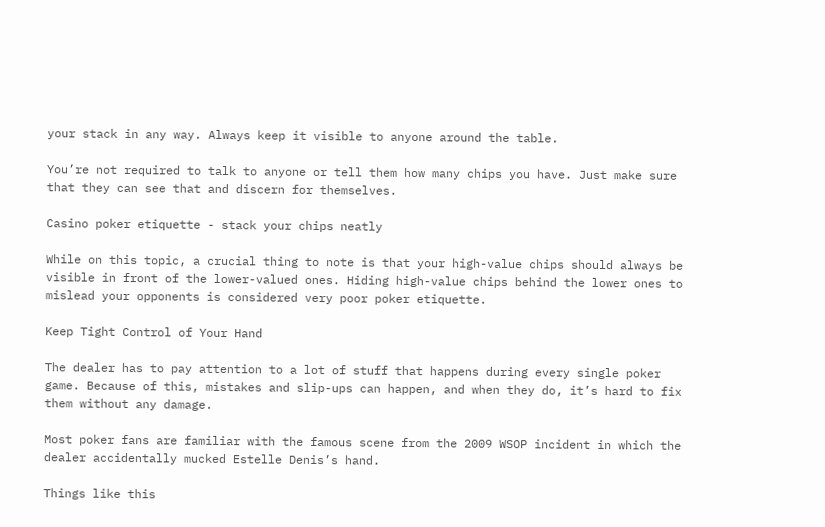your stack in any way. Always keep it visible to anyone around the table.

You’re not required to talk to anyone or tell them how many chips you have. Just make sure that they can see that and discern for themselves.

Casino poker etiquette - stack your chips neatly

While on this topic, a crucial thing to note is that your high-value chips should always be visible in front of the lower-valued ones. Hiding high-value chips behind the lower ones to mislead your opponents is considered very poor poker etiquette.

Keep Tight Control of Your Hand

The dealer has to pay attention to a lot of stuff that happens during every single poker game. Because of this, mistakes and slip-ups can happen, and when they do, it’s hard to fix them without any damage.

Most poker fans are familiar with the famous scene from the 2009 WSOP incident in which the dealer accidentally mucked Estelle Denis’s hand.

Things like this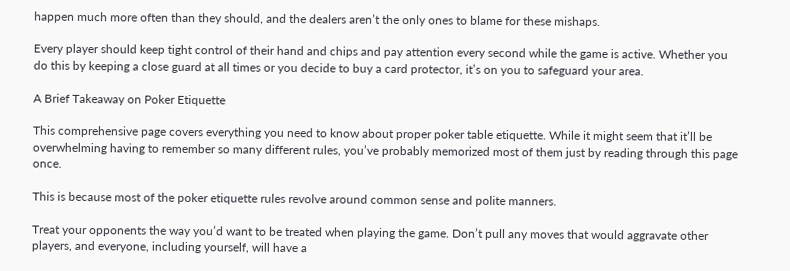happen much more often than they should, and the dealers aren’t the only ones to blame for these mishaps.

Every player should keep tight control of their hand and chips and pay attention every second while the game is active. Whether you do this by keeping a close guard at all times or you decide to buy a card protector, it’s on you to safeguard your area.

A Brief Takeaway on Poker Etiquette

This comprehensive page covers everything you need to know about proper poker table etiquette. While it might seem that it’ll be overwhelming having to remember so many different rules, you’ve probably memorized most of them just by reading through this page once.

This is because most of the poker etiquette rules revolve around common sense and polite manners.

Treat your opponents the way you’d want to be treated when playing the game. Don’t pull any moves that would aggravate other players, and everyone, including yourself, will have a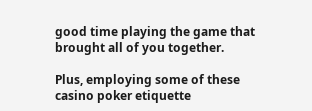good time playing the game that brought all of you together.

Plus, employing some of these casino poker etiquette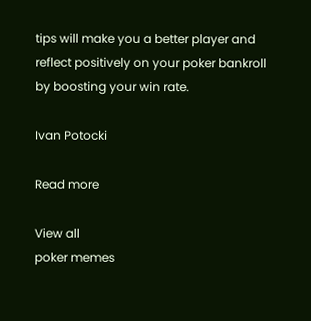tips will make you a better player and reflect positively on your poker bankroll by boosting your win rate.

Ivan Potocki

Read more

View all
poker memes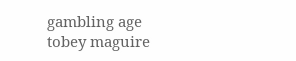gambling age
tobey maguire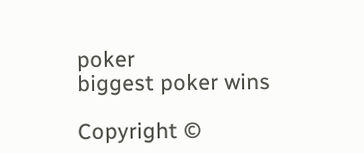poker
biggest poker wins

Copyright ©